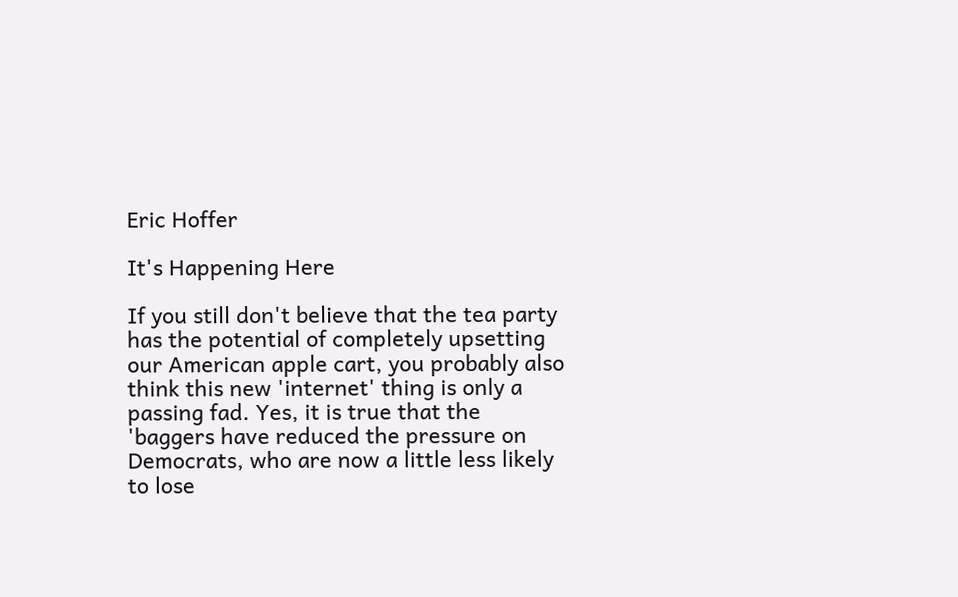Eric Hoffer

It's Happening Here

If you still don't believe that the tea party has the potential of completely upsetting our American apple cart, you probably also think this new 'internet' thing is only a passing fad. Yes, it is true that the 'baggers have reduced the pressure on Democrats, who are now a little less likely to lose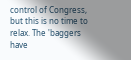control of Congress, but this is no time to relax. The 'baggers have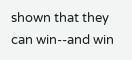shown that they can win--and win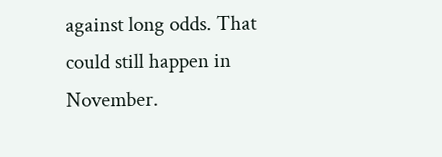against long odds. That could still happen in November.